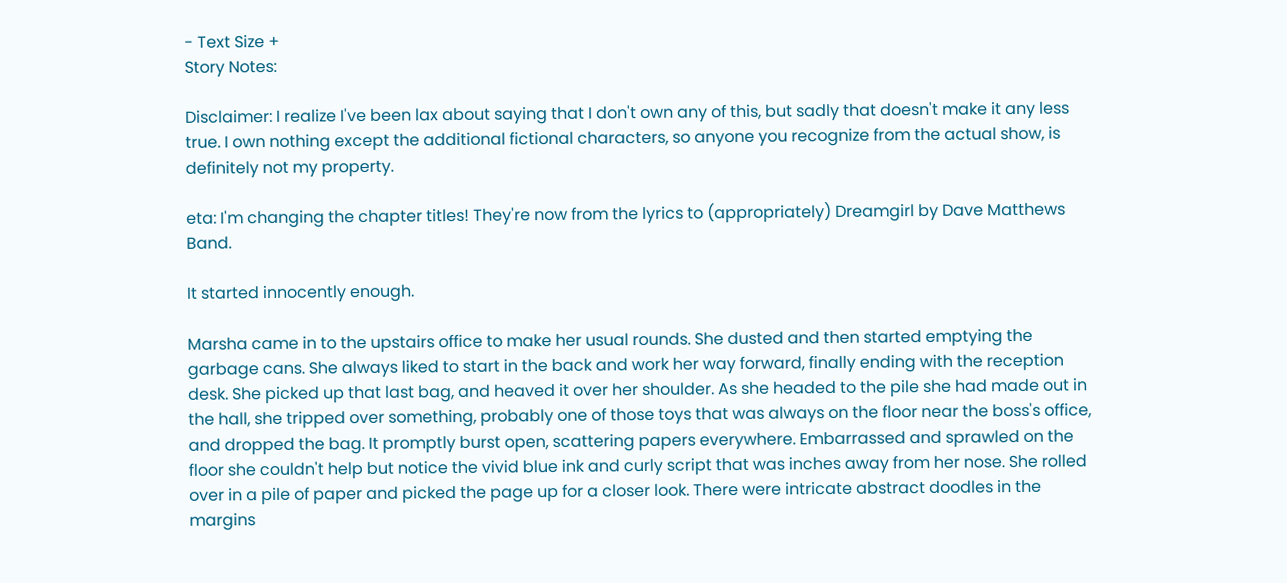- Text Size +
Story Notes:

Disclaimer: I realize I've been lax about saying that I don't own any of this, but sadly that doesn't make it any less true. I own nothing except the additional fictional characters, so anyone you recognize from the actual show, is definitely not my property.

eta: I'm changing the chapter titles! They're now from the lyrics to (appropriately) Dreamgirl by Dave Matthews Band.

It started innocently enough.

Marsha came in to the upstairs office to make her usual rounds. She dusted and then started emptying the garbage cans. She always liked to start in the back and work her way forward, finally ending with the reception desk. She picked up that last bag, and heaved it over her shoulder. As she headed to the pile she had made out in the hall, she tripped over something, probably one of those toys that was always on the floor near the boss's office, and dropped the bag. It promptly burst open, scattering papers everywhere. Embarrassed and sprawled on the floor she couldn't help but notice the vivid blue ink and curly script that was inches away from her nose. She rolled over in a pile of paper and picked the page up for a closer look. There were intricate abstract doodles in the margins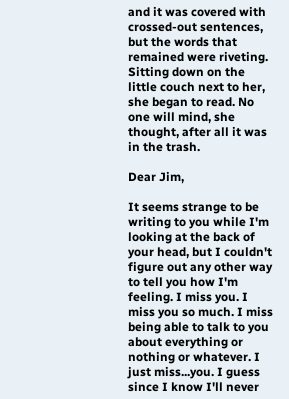and it was covered with crossed-out sentences, but the words that remained were riveting. Sitting down on the little couch next to her, she began to read. No one will mind, she thought, after all it was in the trash.

Dear Jim,

It seems strange to be writing to you while I'm looking at the back of your head, but I couldn't figure out any other way to tell you how I'm feeling. I miss you. I miss you so much. I miss being able to talk to you about everything or nothing or whatever. I just miss...you. I guess since I know I'll never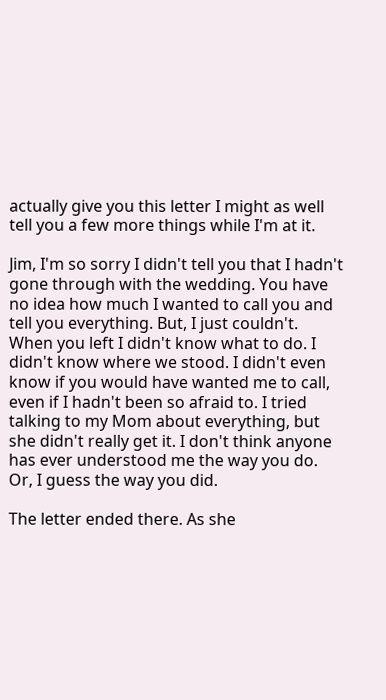actually give you this letter I might as well tell you a few more things while I'm at it.

Jim, I'm so sorry I didn't tell you that I hadn't gone through with the wedding. You have no idea how much I wanted to call you and tell you everything. But, I just couldn't. When you left I didn't know what to do. I didn't know where we stood. I didn't even know if you would have wanted me to call, even if I hadn't been so afraid to. I tried talking to my Mom about everything, but she didn't really get it. I don't think anyone has ever understood me the way you do. Or, I guess the way you did.

The letter ended there. As she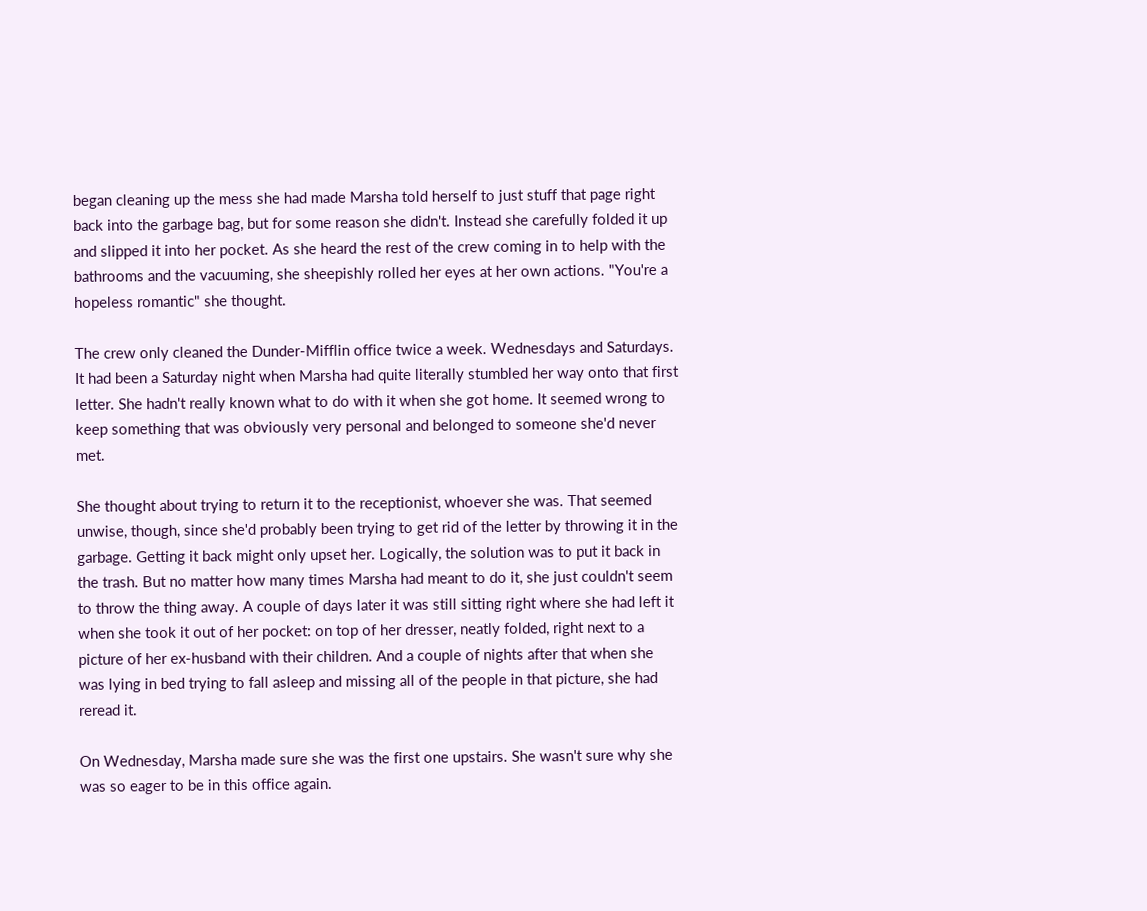began cleaning up the mess she had made Marsha told herself to just stuff that page right back into the garbage bag, but for some reason she didn't. Instead she carefully folded it up and slipped it into her pocket. As she heard the rest of the crew coming in to help with the bathrooms and the vacuuming, she sheepishly rolled her eyes at her own actions. "You're a hopeless romantic" she thought.

The crew only cleaned the Dunder-Mifflin office twice a week. Wednesdays and Saturdays. It had been a Saturday night when Marsha had quite literally stumbled her way onto that first letter. She hadn't really known what to do with it when she got home. It seemed wrong to keep something that was obviously very personal and belonged to someone she'd never met.

She thought about trying to return it to the receptionist, whoever she was. That seemed unwise, though, since she'd probably been trying to get rid of the letter by throwing it in the garbage. Getting it back might only upset her. Logically, the solution was to put it back in the trash. But no matter how many times Marsha had meant to do it, she just couldn't seem to throw the thing away. A couple of days later it was still sitting right where she had left it when she took it out of her pocket: on top of her dresser, neatly folded, right next to a picture of her ex-husband with their children. And a couple of nights after that when she was lying in bed trying to fall asleep and missing all of the people in that picture, she had reread it.

On Wednesday, Marsha made sure she was the first one upstairs. She wasn't sure why she was so eager to be in this office again.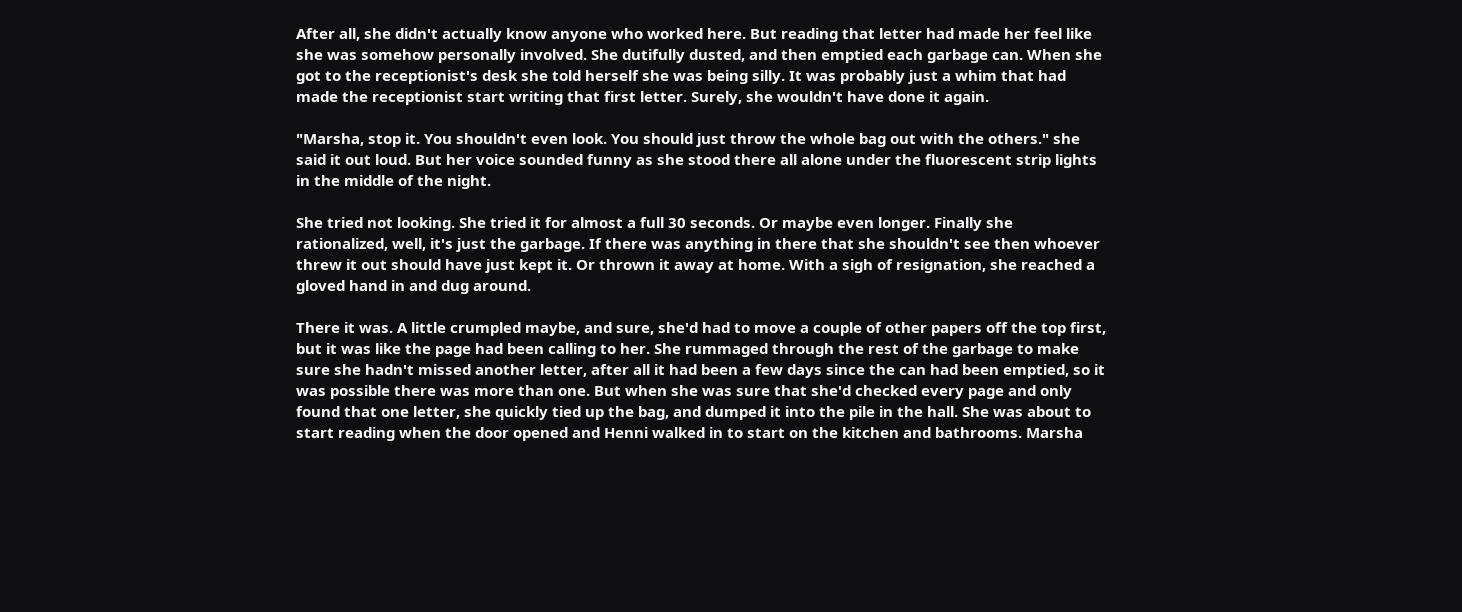After all, she didn't actually know anyone who worked here. But reading that letter had made her feel like she was somehow personally involved. She dutifully dusted, and then emptied each garbage can. When she got to the receptionist's desk she told herself she was being silly. It was probably just a whim that had made the receptionist start writing that first letter. Surely, she wouldn't have done it again.

"Marsha, stop it. You shouldn't even look. You should just throw the whole bag out with the others." she said it out loud. But her voice sounded funny as she stood there all alone under the fluorescent strip lights in the middle of the night.

She tried not looking. She tried it for almost a full 30 seconds. Or maybe even longer. Finally she rationalized, well, it's just the garbage. If there was anything in there that she shouldn't see then whoever threw it out should have just kept it. Or thrown it away at home. With a sigh of resignation, she reached a gloved hand in and dug around.

There it was. A little crumpled maybe, and sure, she'd had to move a couple of other papers off the top first, but it was like the page had been calling to her. She rummaged through the rest of the garbage to make sure she hadn't missed another letter, after all it had been a few days since the can had been emptied, so it was possible there was more than one. But when she was sure that she'd checked every page and only found that one letter, she quickly tied up the bag, and dumped it into the pile in the hall. She was about to start reading when the door opened and Henni walked in to start on the kitchen and bathrooms. Marsha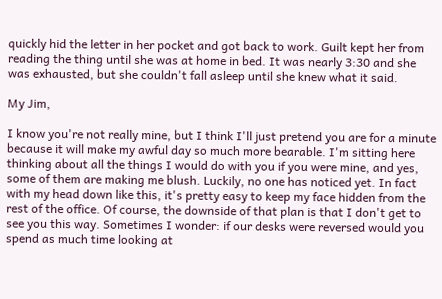quickly hid the letter in her pocket and got back to work. Guilt kept her from reading the thing until she was at home in bed. It was nearly 3:30 and she was exhausted, but she couldn't fall asleep until she knew what it said.

My Jim,

I know you're not really mine, but I think I'll just pretend you are for a minute because it will make my awful day so much more bearable. I'm sitting here thinking about all the things I would do with you if you were mine, and yes, some of them are making me blush. Luckily, no one has noticed yet. In fact with my head down like this, it's pretty easy to keep my face hidden from the rest of the office. Of course, the downside of that plan is that I don't get to see you this way. Sometimes I wonder: if our desks were reversed would you spend as much time looking at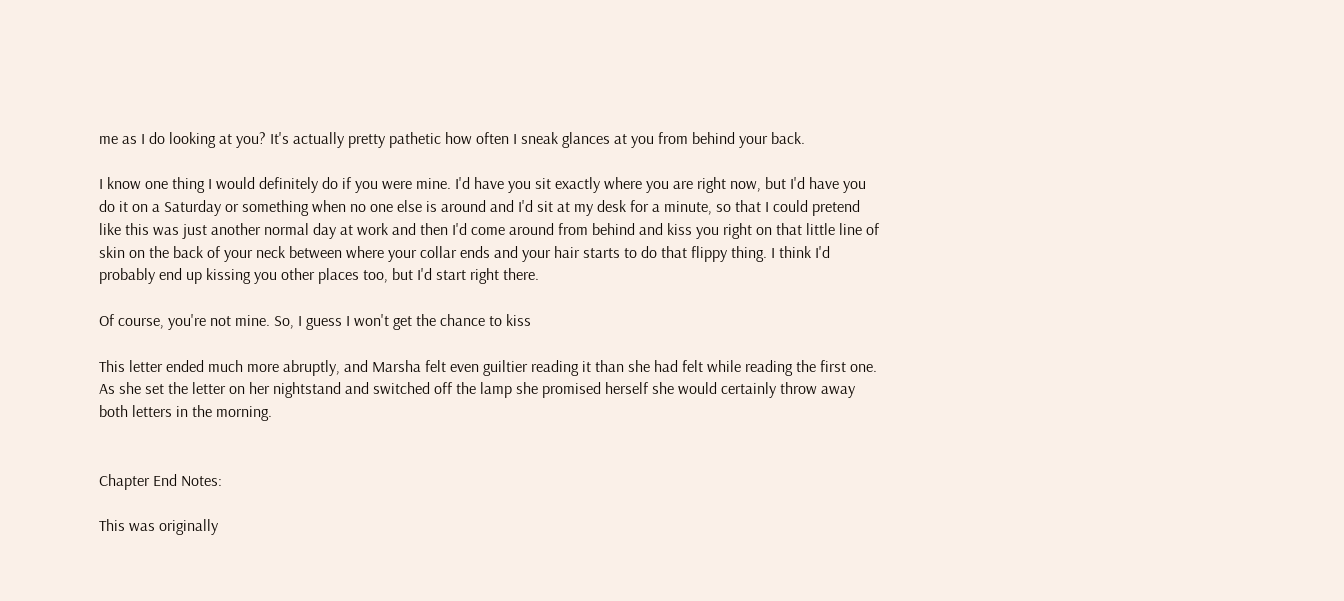me as I do looking at you? It's actually pretty pathetic how often I sneak glances at you from behind your back.

I know one thing I would definitely do if you were mine. I'd have you sit exactly where you are right now, but I'd have you do it on a Saturday or something when no one else is around and I'd sit at my desk for a minute, so that I could pretend like this was just another normal day at work and then I'd come around from behind and kiss you right on that little line of skin on the back of your neck between where your collar ends and your hair starts to do that flippy thing. I think I'd probably end up kissing you other places too, but I'd start right there.

Of course, you're not mine. So, I guess I won't get the chance to kiss

This letter ended much more abruptly, and Marsha felt even guiltier reading it than she had felt while reading the first one. As she set the letter on her nightstand and switched off the lamp she promised herself she would certainly throw away both letters in the morning.


Chapter End Notes:

This was originally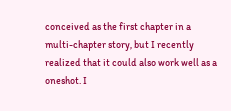conceived as the first chapter in a multi-chapter story, but I recently realized that it could also work well as a oneshot. I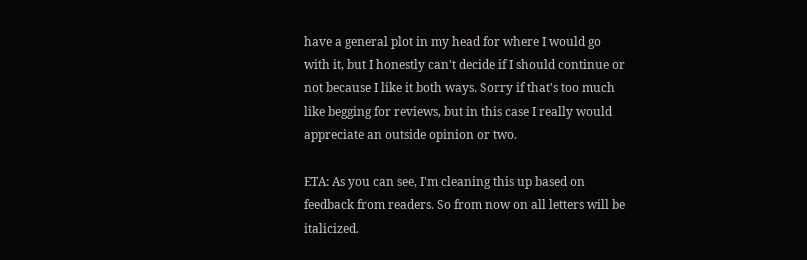have a general plot in my head for where I would go with it, but I honestly can't decide if I should continue or not because I like it both ways. Sorry if that's too much like begging for reviews, but in this case I really would appreciate an outside opinion or two.

ETA: As you can see, I'm cleaning this up based on feedback from readers. So from now on all letters will be italicized.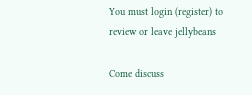You must login (register) to review or leave jellybeans

Come discuss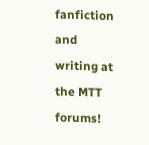fanfiction and writing at the MTT forums!